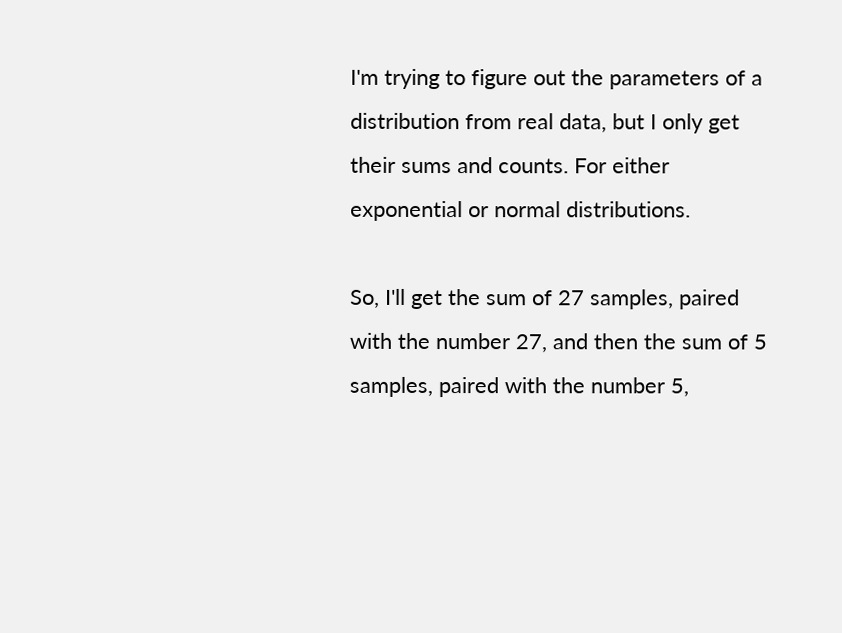I'm trying to figure out the parameters of a distribution from real data, but I only get their sums and counts. For either exponential or normal distributions.

So, I'll get the sum of 27 samples, paired with the number 27, and then the sum of 5 samples, paired with the number 5,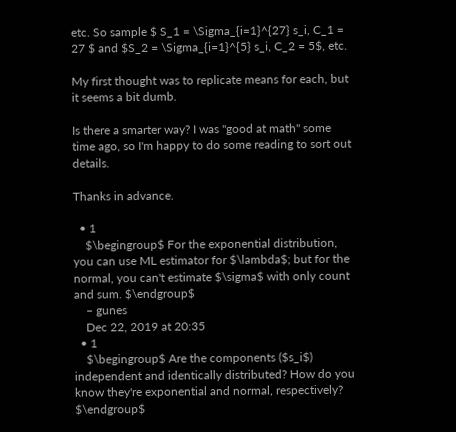etc. So sample $ S_1 = \Sigma_{i=1}^{27} s_i, C_1 = 27 $ and $S_2 = \Sigma_{i=1}^{5} s_i, C_2 = 5$, etc.

My first thought was to replicate means for each, but it seems a bit dumb.

Is there a smarter way? I was "good at math" some time ago, so I'm happy to do some reading to sort out details.

Thanks in advance.

  • 1
    $\begingroup$ For the exponential distribution, you can use ML estimator for $\lambda$; but for the normal, you can't estimate $\sigma$ with only count and sum. $\endgroup$
    – gunes
    Dec 22, 2019 at 20:35
  • 1
    $\begingroup$ Are the components ($s_i$) independent and identically distributed? How do you know they're exponential and normal, respectively? $\endgroup$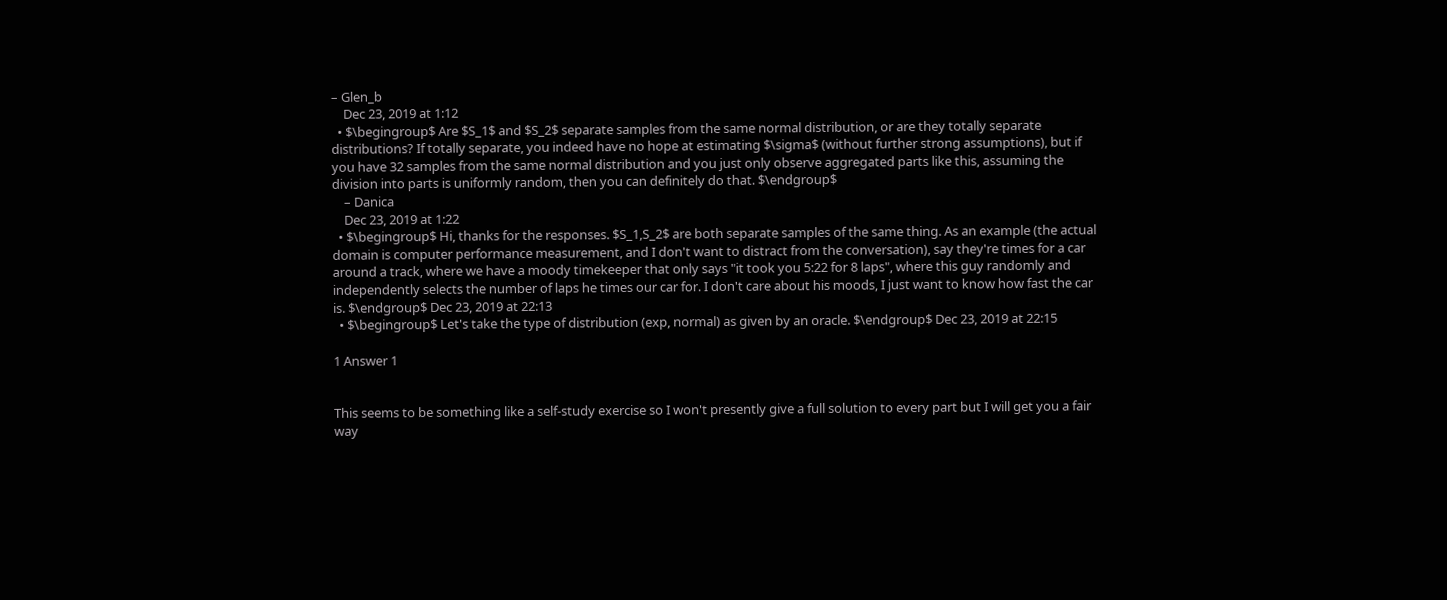– Glen_b
    Dec 23, 2019 at 1:12
  • $\begingroup$ Are $S_1$ and $S_2$ separate samples from the same normal distribution, or are they totally separate distributions? If totally separate, you indeed have no hope at estimating $\sigma$ (without further strong assumptions), but if you have 32 samples from the same normal distribution and you just only observe aggregated parts like this, assuming the division into parts is uniformly random, then you can definitely do that. $\endgroup$
    – Danica
    Dec 23, 2019 at 1:22
  • $\begingroup$ Hi, thanks for the responses. $S_1,S_2$ are both separate samples of the same thing. As an example (the actual domain is computer performance measurement, and I don't want to distract from the conversation), say they're times for a car around a track, where we have a moody timekeeper that only says "it took you 5:22 for 8 laps", where this guy randomly and independently selects the number of laps he times our car for. I don't care about his moods, I just want to know how fast the car is. $\endgroup$ Dec 23, 2019 at 22:13
  • $\begingroup$ Let's take the type of distribution (exp, normal) as given by an oracle. $\endgroup$ Dec 23, 2019 at 22:15

1 Answer 1


This seems to be something like a self-study exercise so I won't presently give a full solution to every part but I will get you a fair way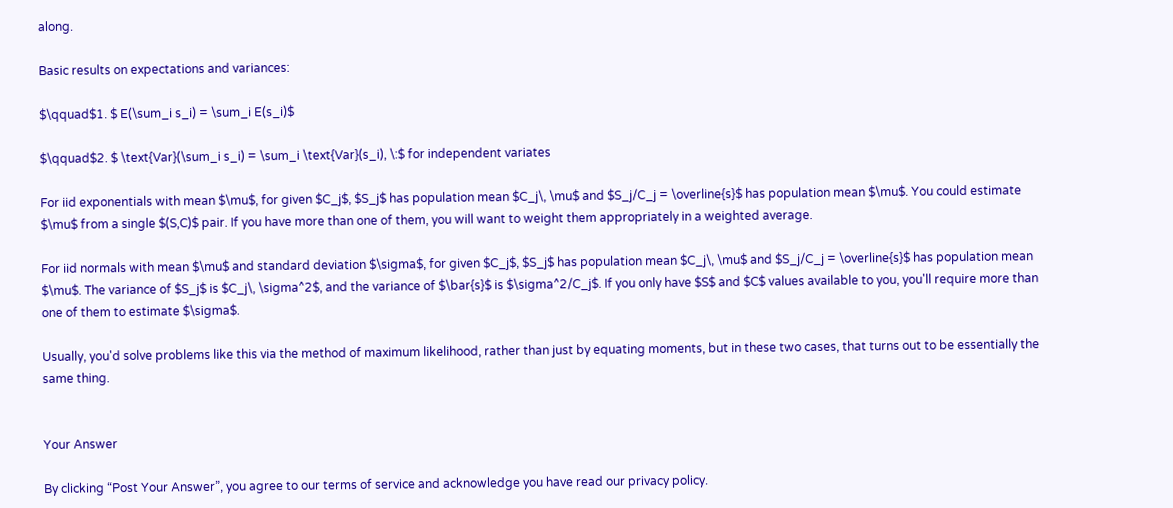along.

Basic results on expectations and variances:

$\qquad$1. $ E(\sum_i s_i) = \sum_i E(s_i)$

$\qquad$2. $ \text{Var}(\sum_i s_i) = \sum_i \text{Var}(s_i), \:$ for independent variates

For iid exponentials with mean $\mu$, for given $C_j$, $S_j$ has population mean $C_j\, \mu$ and $S_j/C_j = \overline{s}$ has population mean $\mu$. You could estimate $\mu$ from a single $(S,C)$ pair. If you have more than one of them, you will want to weight them appropriately in a weighted average.

For iid normals with mean $\mu$ and standard deviation $\sigma$, for given $C_j$, $S_j$ has population mean $C_j\, \mu$ and $S_j/C_j = \overline{s}$ has population mean $\mu$. The variance of $S_j$ is $C_j\, \sigma^2$, and the variance of $\bar{s}$ is $\sigma^2/C_j$. If you only have $S$ and $C$ values available to you, you'll require more than one of them to estimate $\sigma$.

Usually, you'd solve problems like this via the method of maximum likelihood, rather than just by equating moments, but in these two cases, that turns out to be essentially the same thing.


Your Answer

By clicking “Post Your Answer”, you agree to our terms of service and acknowledge you have read our privacy policy.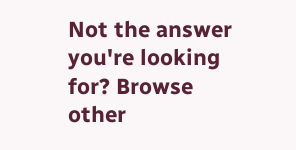Not the answer you're looking for? Browse other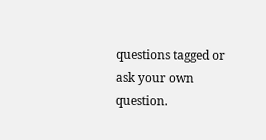questions tagged or ask your own question.